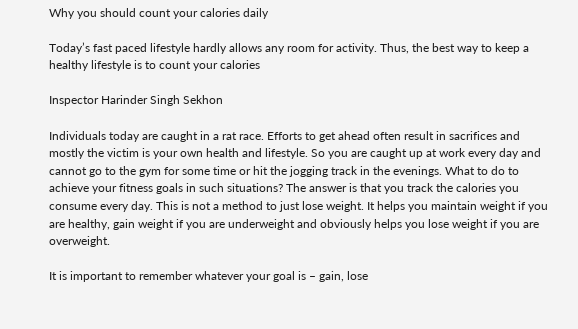Why you should count your calories daily

Today’s fast paced lifestyle hardly allows any room for activity. Thus, the best way to keep a healthy lifestyle is to count your calories

Inspector Harinder Singh Sekhon

Individuals today are caught in a rat race. Efforts to get ahead often result in sacrifices and mostly the victim is your own health and lifestyle. So you are caught up at work every day and cannot go to the gym for some time or hit the jogging track in the evenings. What to do to achieve your fitness goals in such situations? The answer is that you track the calories you consume every day. This is not a method to just lose weight. It helps you maintain weight if you are healthy, gain weight if you are underweight and obviously helps you lose weight if you are overweight.

It is important to remember whatever your goal is – gain, lose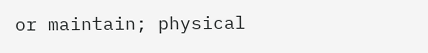or maintain; physical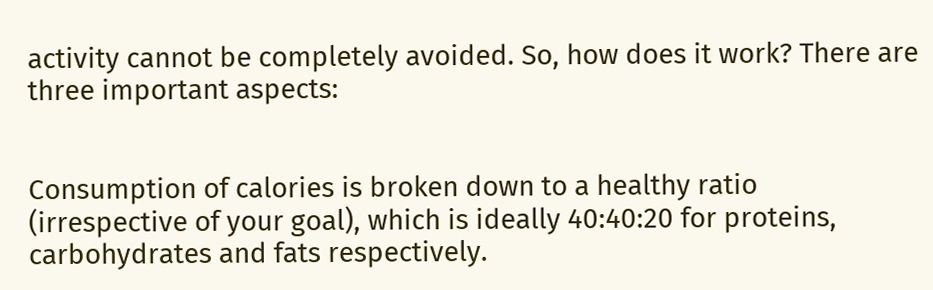activity cannot be completely avoided. So, how does it work? There are three important aspects:


Consumption of calories is broken down to a healthy ratio (irrespective of your goal), which is ideally 40:40:20 for proteins, carbohydrates and fats respectively.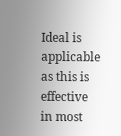Ideal is applicable as this is effective in most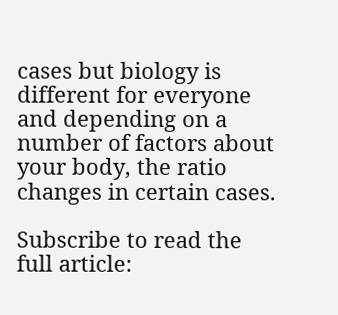cases but biology is different for everyone and depending on a number of factors about your body, the ratio changes in certain cases.

Subscribe to read the full article: